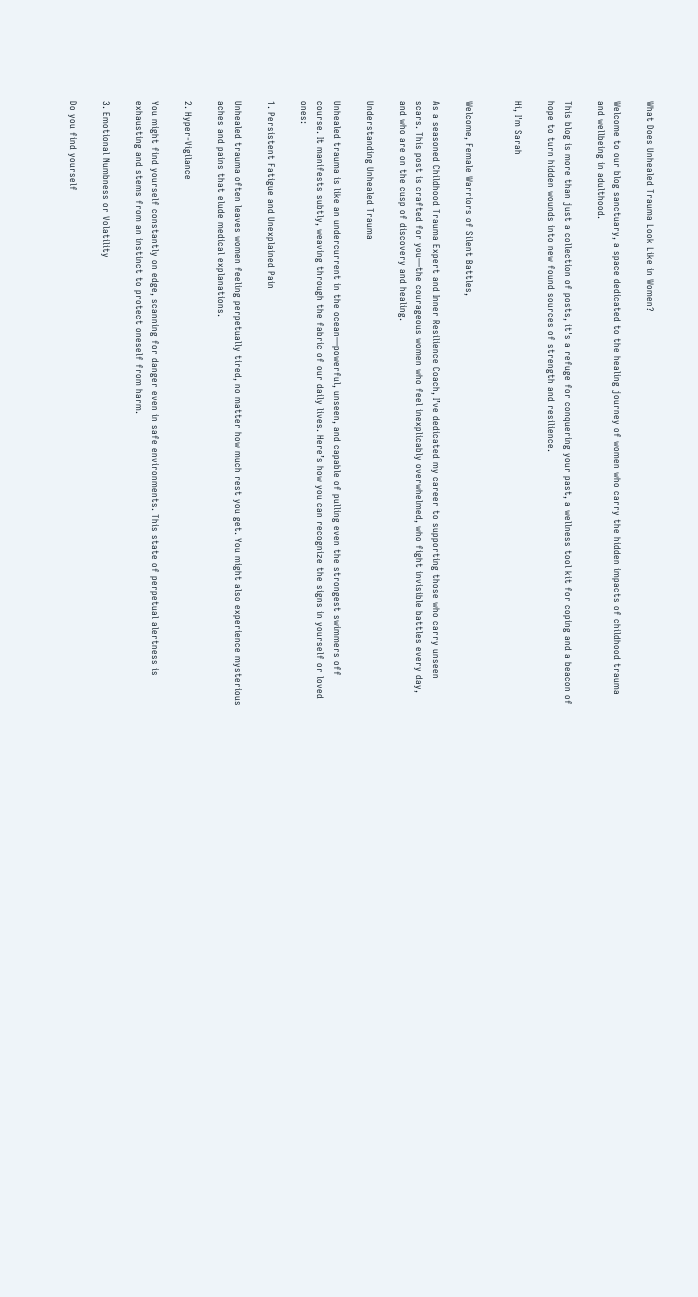What Does Unhealed Trauma Look Like in Women?

Welcome to our blog sanctuary, a space dedicated to the healing journey of women who carry the hidden impacts of childhood trauma and wellbeing in adulthood.

This blog is more than just a collection of posts, it's a refuge for conquering your past, a wellness tool kit for coping and a beacon of hope to turn hidden wounds into new found sources of strength and resilience.

Hi, I'm Sarah


Welcome, Female Warriors of Silent Battles,

As a seasoned Childhood Trauma Expert and Inner Resilience Coach, I’ve dedicated my career to supporting those who carry unseen scars. This post is crafted for you—the courageous women who feel inexplicably overwhelmed, who fight invisible battles every day, and who are on the cusp of discovery and healing.

Understanding Unhealed Trauma

Unhealed trauma is like an undercurrent in the ocean—powerful, unseen, and capable of pulling even the strongest swimmers off course. It manifests subtly, weaving through the fabric of our daily lives. Here’s how you can recognize the signs in yourself or loved ones:

1. Persistent Fatigue and Unexplained Pain

Unhealed trauma often leaves women feeling perpetually tired, no matter how much rest you get. You might also experience mysterious aches and pains that elude medical explanations.

2. Hyper-Vigilance

You might find yourself constantly on edge, scanning for danger even in safe environments. This state of perpetual alertness is exhausting and stems from an instinct to protect oneself from harm.

3. Emotional Numbness or Volatility

Do you find yourself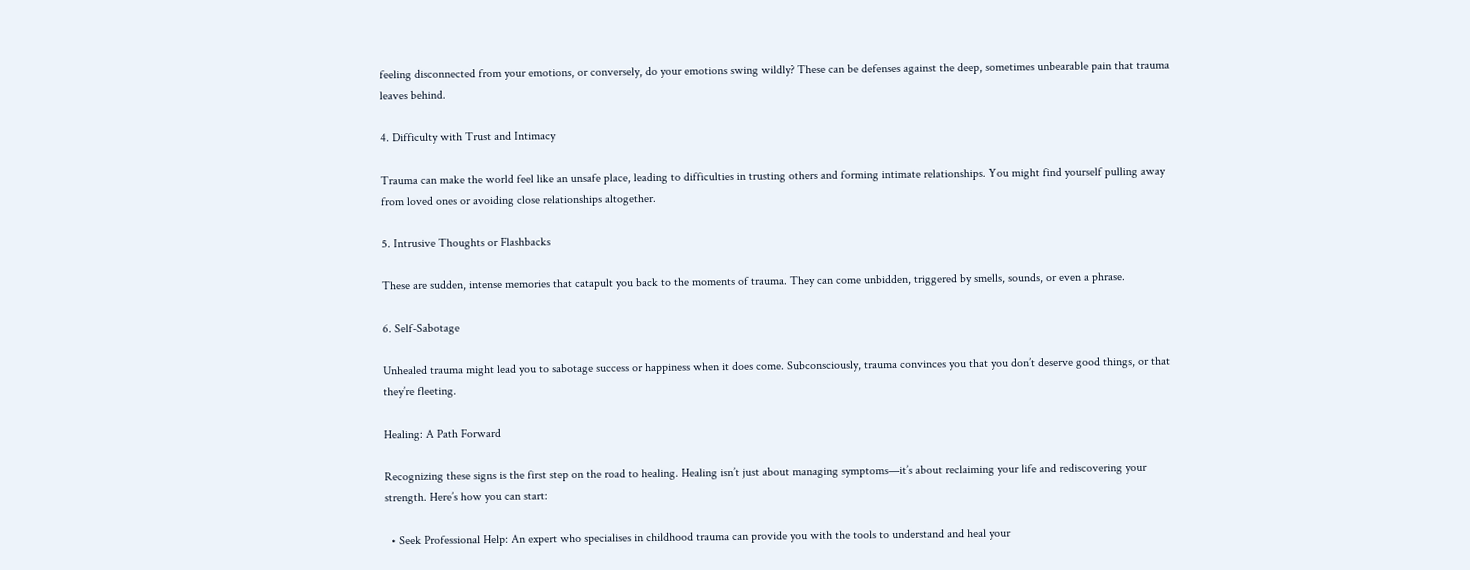feeling disconnected from your emotions, or conversely, do your emotions swing wildly? These can be defenses against the deep, sometimes unbearable pain that trauma leaves behind.

4. Difficulty with Trust and Intimacy

Trauma can make the world feel like an unsafe place, leading to difficulties in trusting others and forming intimate relationships. You might find yourself pulling away from loved ones or avoiding close relationships altogether.

5. Intrusive Thoughts or Flashbacks

These are sudden, intense memories that catapult you back to the moments of trauma. They can come unbidden, triggered by smells, sounds, or even a phrase.

6. Self-Sabotage

Unhealed trauma might lead you to sabotage success or happiness when it does come. Subconsciously, trauma convinces you that you don’t deserve good things, or that they’re fleeting.

Healing: A Path Forward

Recognizing these signs is the first step on the road to healing. Healing isn’t just about managing symptoms—it’s about reclaiming your life and rediscovering your strength. Here’s how you can start:

  • Seek Professional Help: An expert who specialises in childhood trauma can provide you with the tools to understand and heal your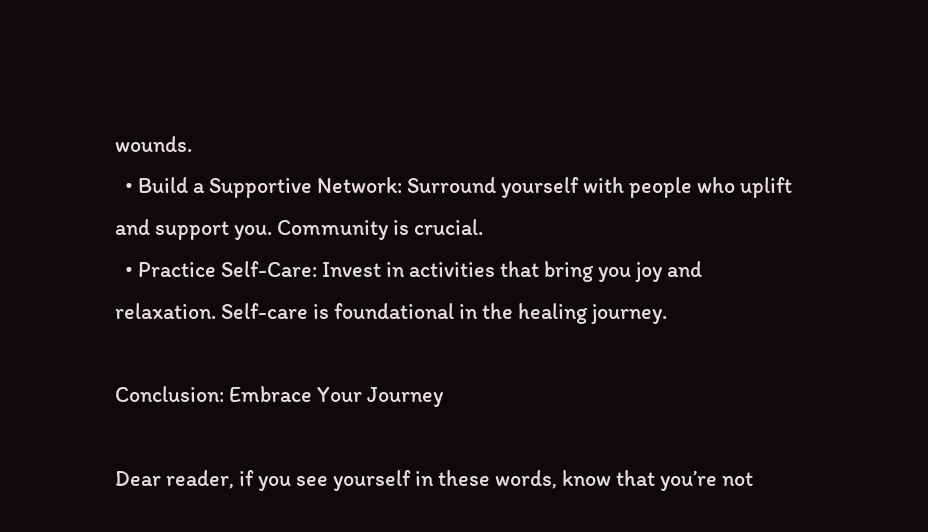wounds.
  • Build a Supportive Network: Surround yourself with people who uplift and support you. Community is crucial.
  • Practice Self-Care: Invest in activities that bring you joy and relaxation. Self-care is foundational in the healing journey.

Conclusion: Embrace Your Journey

Dear reader, if you see yourself in these words, know that you’re not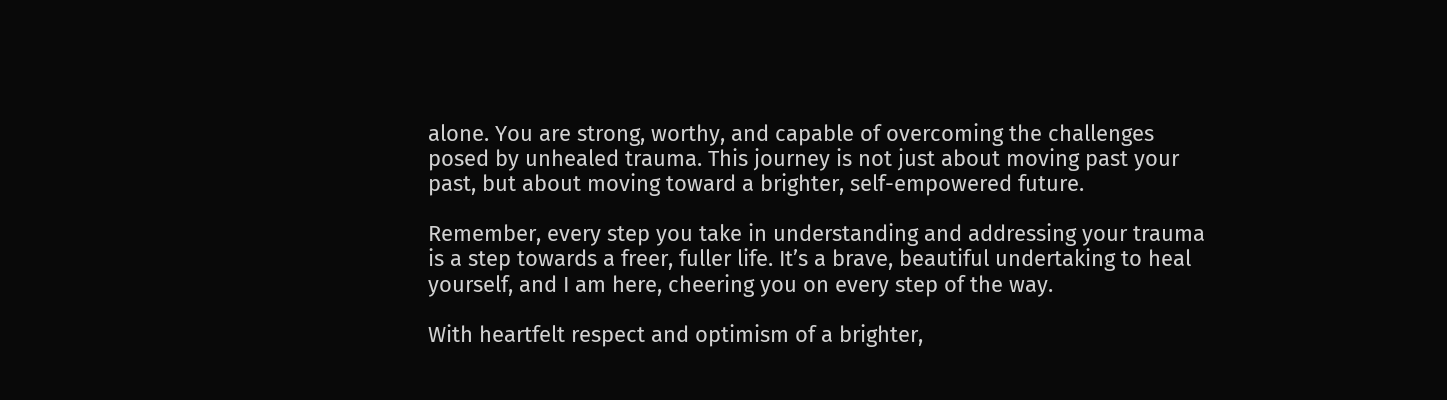alone. You are strong, worthy, and capable of overcoming the challenges posed by unhealed trauma. This journey is not just about moving past your past, but about moving toward a brighter, self-empowered future.

Remember, every step you take in understanding and addressing your trauma is a step towards a freer, fuller life. It’s a brave, beautiful undertaking to heal yourself, and I am here, cheering you on every step of the way.

With heartfelt respect and optimism of a brighter,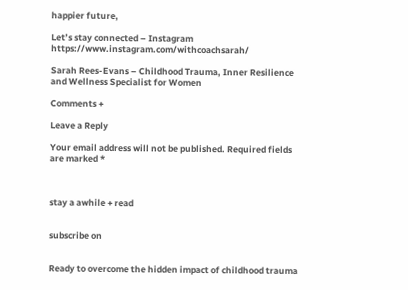happier future,

Let’s stay connected – Instagram https://www.instagram.com/withcoachsarah/

Sarah Rees-Evans – Childhood Trauma, Inner Resilience and Wellness Specialist for Women

Comments +

Leave a Reply

Your email address will not be published. Required fields are marked *



stay a awhile + read


subscribe on


Ready to overcome the hidden impact of childhood trauma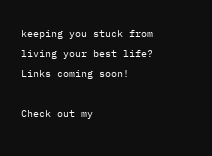keeping you stuck from living your best life?  Links coming soon!

Check out my